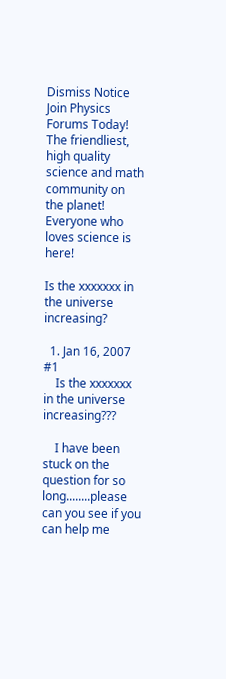Dismiss Notice
Join Physics Forums Today!
The friendliest, high quality science and math community on the planet! Everyone who loves science is here!

Is the xxxxxxx in the universe increasing?

  1. Jan 16, 2007 #1
    Is the xxxxxxx in the universe increasing???

    I have been stuck on the question for so long........please can you see if you can help me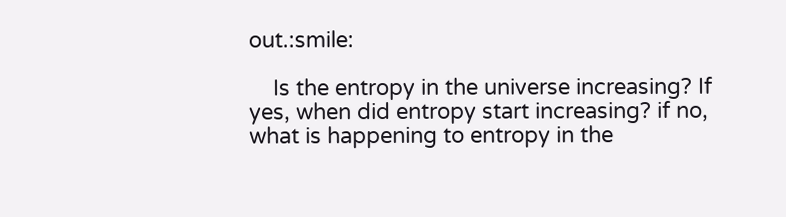out.:smile:

    Is the entropy in the universe increasing? If yes, when did entropy start increasing? if no, what is happening to entropy in the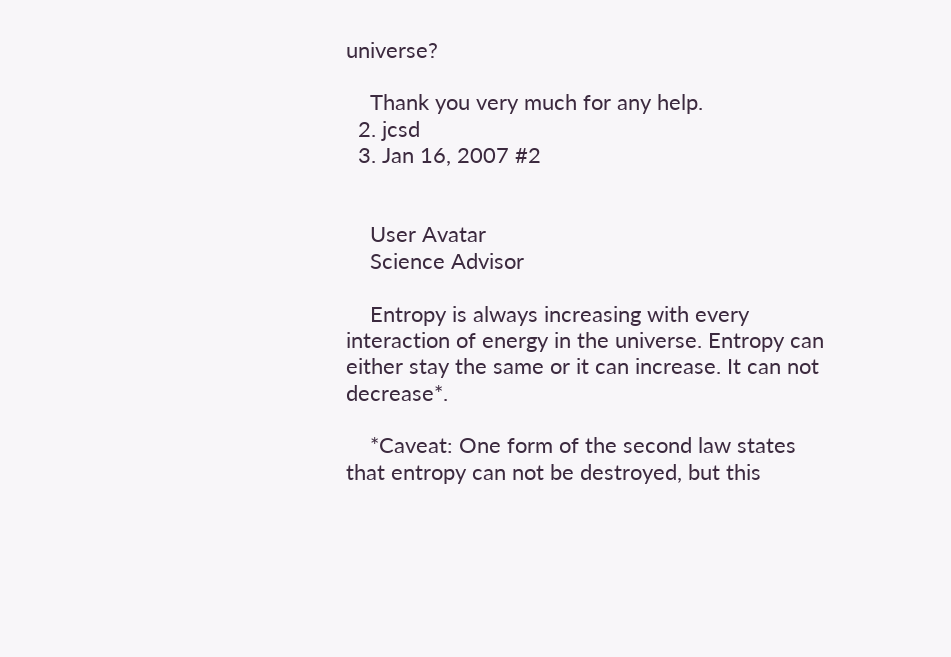universe?

    Thank you very much for any help.
  2. jcsd
  3. Jan 16, 2007 #2


    User Avatar
    Science Advisor

    Entropy is always increasing with every interaction of energy in the universe. Entropy can either stay the same or it can increase. It can not decrease*.

    *Caveat: One form of the second law states that entropy can not be destroyed, but this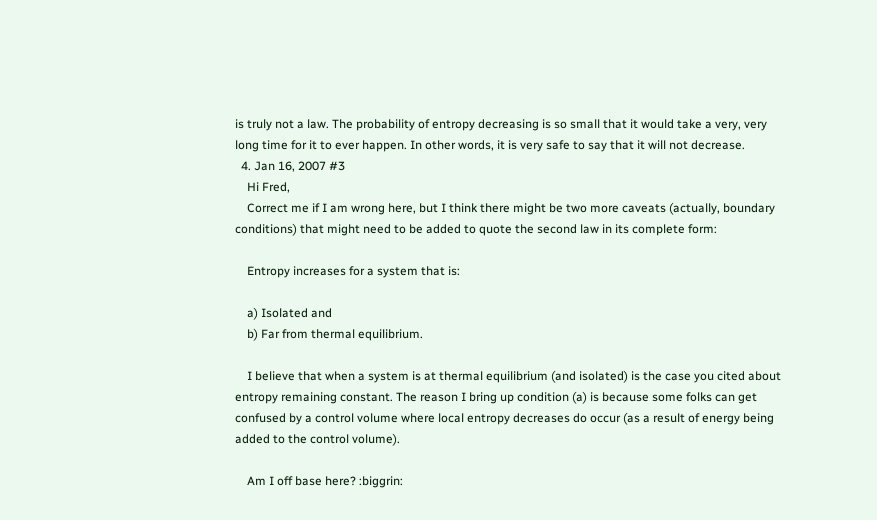is truly not a law. The probability of entropy decreasing is so small that it would take a very, very long time for it to ever happen. In other words, it is very safe to say that it will not decrease.
  4. Jan 16, 2007 #3
    Hi Fred,
    Correct me if I am wrong here, but I think there might be two more caveats (actually, boundary conditions) that might need to be added to quote the second law in its complete form:

    Entropy increases for a system that is:

    a) Isolated and
    b) Far from thermal equilibrium.

    I believe that when a system is at thermal equilibrium (and isolated) is the case you cited about entropy remaining constant. The reason I bring up condition (a) is because some folks can get confused by a control volume where local entropy decreases do occur (as a result of energy being added to the control volume).

    Am I off base here? :biggrin: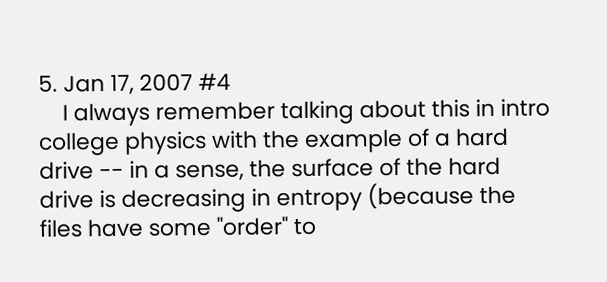5. Jan 17, 2007 #4
    I always remember talking about this in intro college physics with the example of a hard drive -- in a sense, the surface of the hard drive is decreasing in entropy (because the files have some "order" to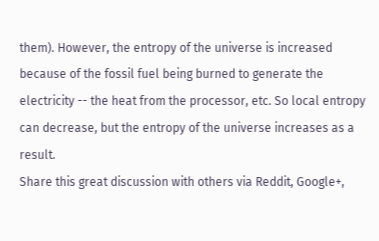them). However, the entropy of the universe is increased because of the fossil fuel being burned to generate the electricity -- the heat from the processor, etc. So local entropy can decrease, but the entropy of the universe increases as a result.
Share this great discussion with others via Reddit, Google+,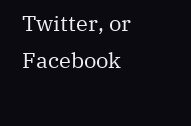Twitter, or Facebook